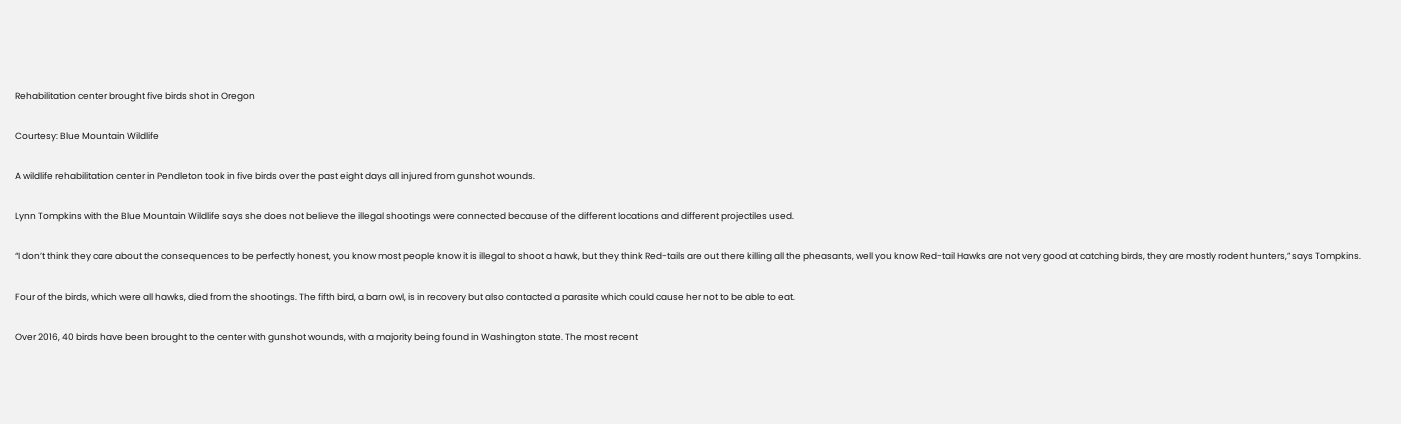Rehabilitation center brought five birds shot in Oregon

Courtesy: Blue Mountain Wildlife

A wildlife rehabilitation center in Pendleton took in five birds over the past eight days all injured from gunshot wounds.

Lynn Tompkins with the Blue Mountain Wildlife says she does not believe the illegal shootings were connected because of the different locations and different projectiles used.

“I don’t think they care about the consequences to be perfectly honest, you know most people know it is illegal to shoot a hawk, but they think Red-tails are out there killing all the pheasants, well you know Red-tail Hawks are not very good at catching birds, they are mostly rodent hunters,” says Tompkins.

Four of the birds, which were all hawks, died from the shootings. The fifth bird, a barn owl, is in recovery but also contacted a parasite which could cause her not to be able to eat.

Over 2016, 40 birds have been brought to the center with gunshot wounds, with a majority being found in Washington state. The most recent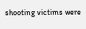shooting victims were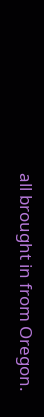all brought in from Oregon.